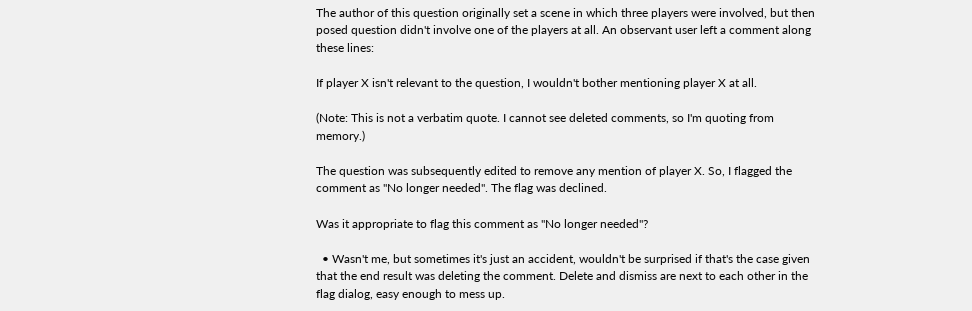The author of this question originally set a scene in which three players were involved, but then posed question didn't involve one of the players at all. An observant user left a comment along these lines:

If player X isn't relevant to the question, I wouldn't bother mentioning player X at all.

(Note: This is not a verbatim quote. I cannot see deleted comments, so I'm quoting from memory.)

The question was subsequently edited to remove any mention of player X. So, I flagged the comment as "No longer needed". The flag was declined.

Was it appropriate to flag this comment as "No longer needed"?

  • Wasn't me, but sometimes it's just an accident, wouldn't be surprised if that's the case given that the end result was deleting the comment. Delete and dismiss are next to each other in the flag dialog, easy enough to mess up.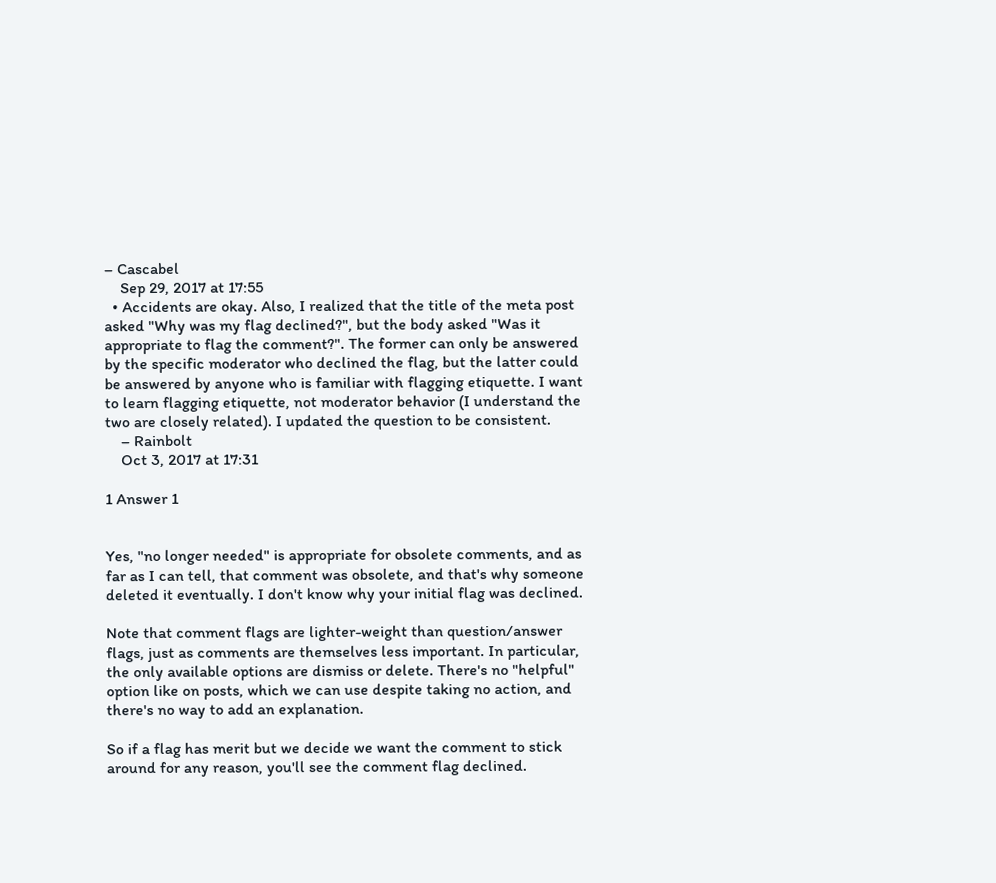– Cascabel
    Sep 29, 2017 at 17:55
  • Accidents are okay. Also, I realized that the title of the meta post asked "Why was my flag declined?", but the body asked "Was it appropriate to flag the comment?". The former can only be answered by the specific moderator who declined the flag, but the latter could be answered by anyone who is familiar with flagging etiquette. I want to learn flagging etiquette, not moderator behavior (I understand the two are closely related). I updated the question to be consistent.
    – Rainbolt
    Oct 3, 2017 at 17:31

1 Answer 1


Yes, "no longer needed" is appropriate for obsolete comments, and as far as I can tell, that comment was obsolete, and that's why someone deleted it eventually. I don't know why your initial flag was declined.

Note that comment flags are lighter-weight than question/answer flags, just as comments are themselves less important. In particular, the only available options are dismiss or delete. There's no "helpful" option like on posts, which we can use despite taking no action, and there's no way to add an explanation.

So if a flag has merit but we decide we want the comment to stick around for any reason, you'll see the comment flag declined.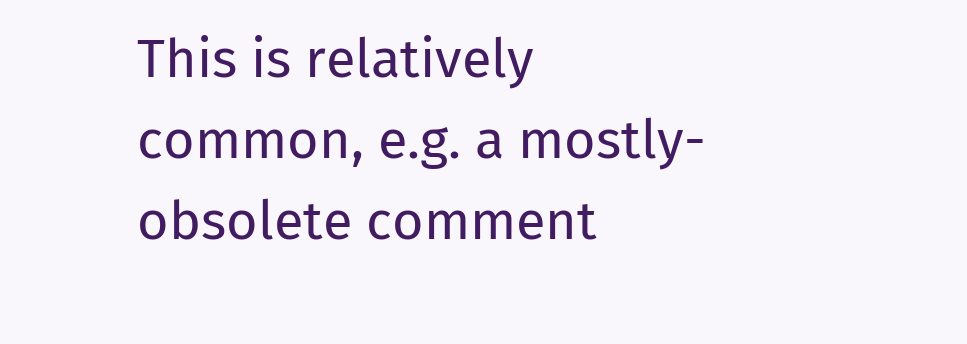This is relatively common, e.g. a mostly-obsolete comment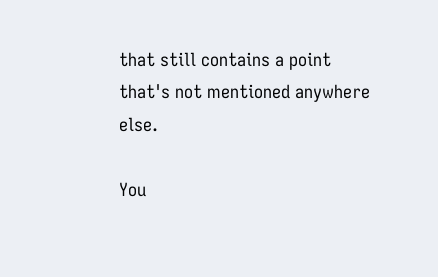that still contains a point that's not mentioned anywhere else.

You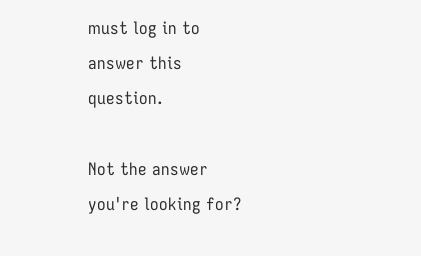must log in to answer this question.

Not the answer you're looking for?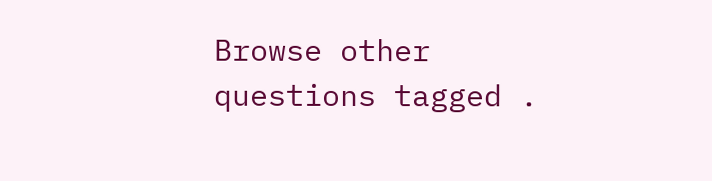Browse other questions tagged .